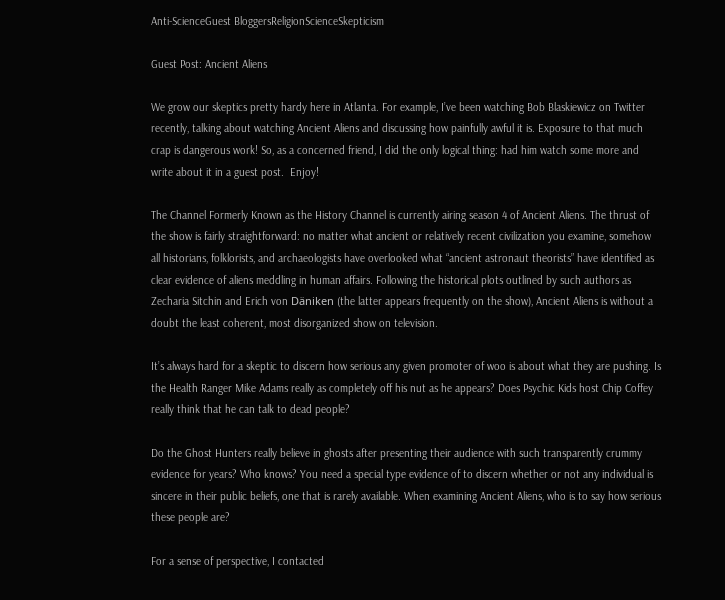Anti-ScienceGuest BloggersReligionScienceSkepticism

Guest Post: Ancient Aliens

We grow our skeptics pretty hardy here in Atlanta. For example, I’ve been watching Bob Blaskiewicz on Twitter recently, talking about watching Ancient Aliens and discussing how painfully awful it is. Exposure to that much crap is dangerous work! So, as a concerned friend, I did the only logical thing: had him watch some more and write about it in a guest post.  Enjoy!

The Channel Formerly Known as the History Channel is currently airing season 4 of Ancient Aliens. The thrust of the show is fairly straightforward: no matter what ancient or relatively recent civilization you examine, somehow all historians, folklorists, and archaeologists have overlooked what “ancient astronaut theorists” have identified as clear evidence of aliens meddling in human affairs. Following the historical plots outlined by such authors as Zecharia Sitchin and Erich von Däniken (the latter appears frequently on the show), Ancient Aliens is without a doubt the least coherent, most disorganized show on television.

It’s always hard for a skeptic to discern how serious any given promoter of woo is about what they are pushing. Is the Health Ranger Mike Adams really as completely off his nut as he appears? Does Psychic Kids host Chip Coffey really think that he can talk to dead people?

Do the Ghost Hunters really believe in ghosts after presenting their audience with such transparently crummy evidence for years? Who knows? You need a special type evidence of to discern whether or not any individual is sincere in their public beliefs, one that is rarely available. When examining Ancient Aliens, who is to say how serious these people are?

For a sense of perspective, I contacted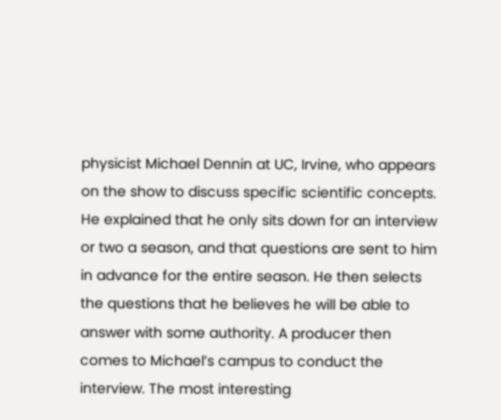physicist Michael Dennin at UC, Irvine, who appears on the show to discuss specific scientific concepts. He explained that he only sits down for an interview or two a season, and that questions are sent to him in advance for the entire season. He then selects the questions that he believes he will be able to answer with some authority. A producer then comes to Michael’s campus to conduct the interview. The most interesting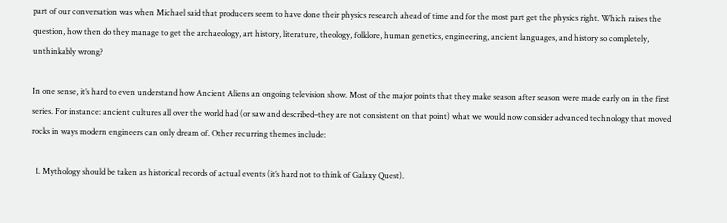part of our conversation was when Michael said that producers seem to have done their physics research ahead of time and for the most part get the physics right. Which raises the question, how then do they manage to get the archaeology, art history, literature, theology, folklore, human genetics, engineering, ancient languages, and history so completely, unthinkably wrong?

In one sense, it’s hard to even understand how Ancient Aliens an ongoing television show. Most of the major points that they make season after season were made early on in the first series. For instance: ancient cultures all over the world had (or saw and described–they are not consistent on that point) what we would now consider advanced technology that moved rocks in ways modern engineers can only dream of. Other recurring themes include:

  1. Mythology should be taken as historical records of actual events (it’s hard not to think of Galaxy Quest).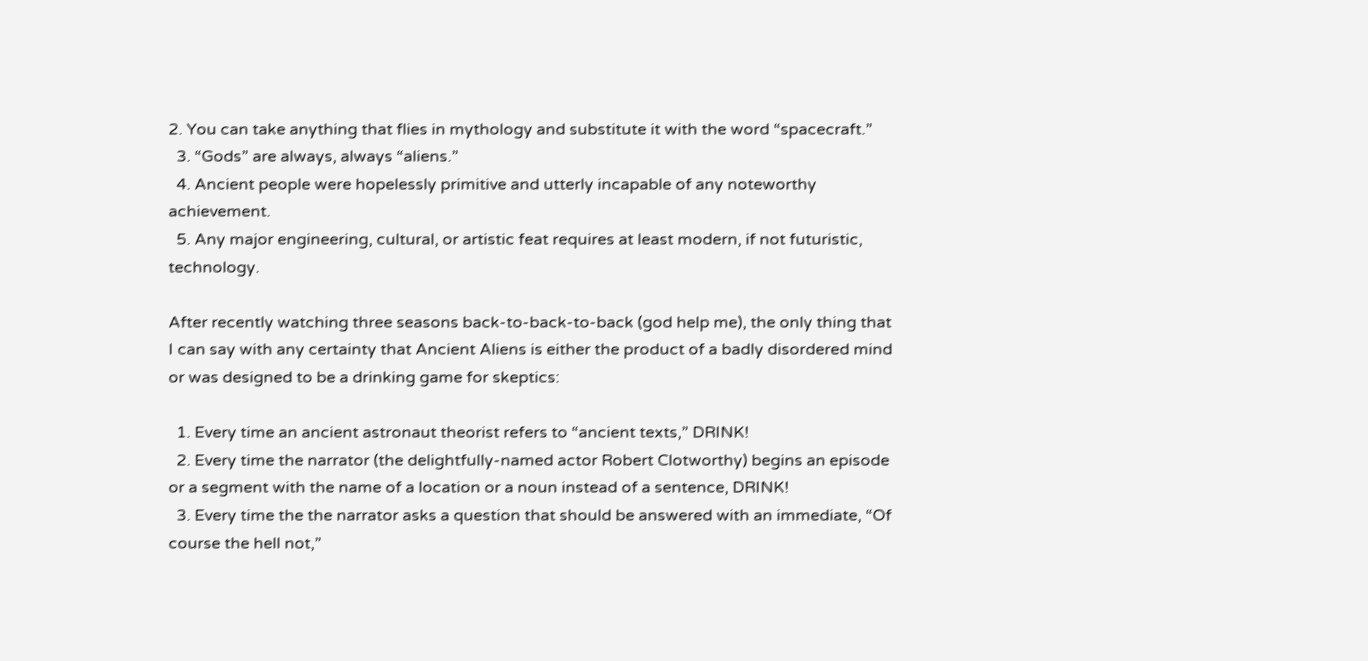2. You can take anything that flies in mythology and substitute it with the word “spacecraft.”
  3. “Gods” are always, always “aliens.”
  4. Ancient people were hopelessly primitive and utterly incapable of any noteworthy achievement.
  5. Any major engineering, cultural, or artistic feat requires at least modern, if not futuristic, technology.

After recently watching three seasons back-to-back-to-back (god help me), the only thing that I can say with any certainty that Ancient Aliens is either the product of a badly disordered mind or was designed to be a drinking game for skeptics:

  1. Every time an ancient astronaut theorist refers to “ancient texts,” DRINK!
  2. Every time the narrator (the delightfully-named actor Robert Clotworthy) begins an episode or a segment with the name of a location or a noun instead of a sentence, DRINK!
  3. Every time the the narrator asks a question that should be answered with an immediate, “Of course the hell not,”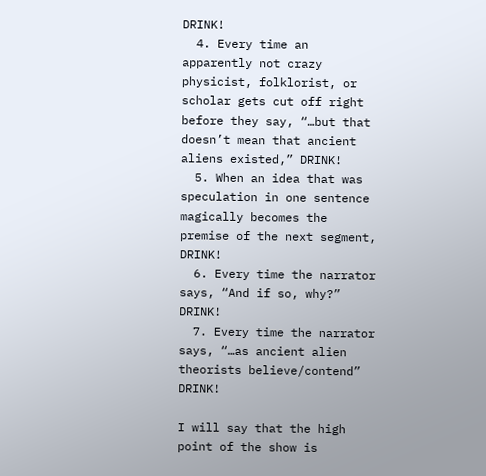DRINK!
  4. Every time an apparently not crazy physicist, folklorist, or scholar gets cut off right before they say, “…but that doesn’t mean that ancient aliens existed,” DRINK!
  5. When an idea that was speculation in one sentence magically becomes the premise of the next segment, DRINK!
  6. Every time the narrator says, “And if so, why?” DRINK!
  7. Every time the narrator says, “…as ancient alien theorists believe/contend” DRINK!

I will say that the high point of the show is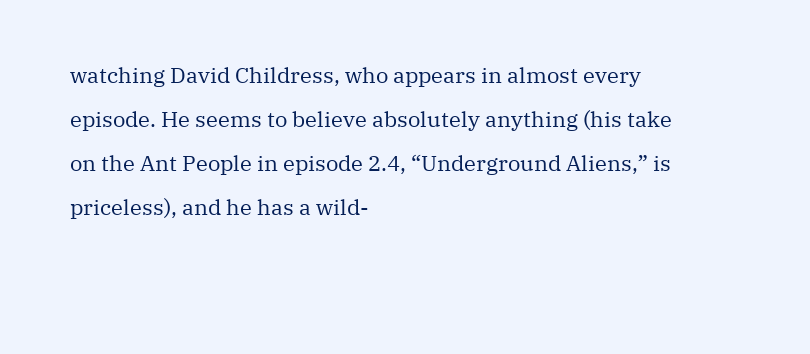watching David Childress, who appears in almost every episode. He seems to believe absolutely anything (his take on the Ant People in episode 2.4, “Underground Aliens,” is priceless), and he has a wild-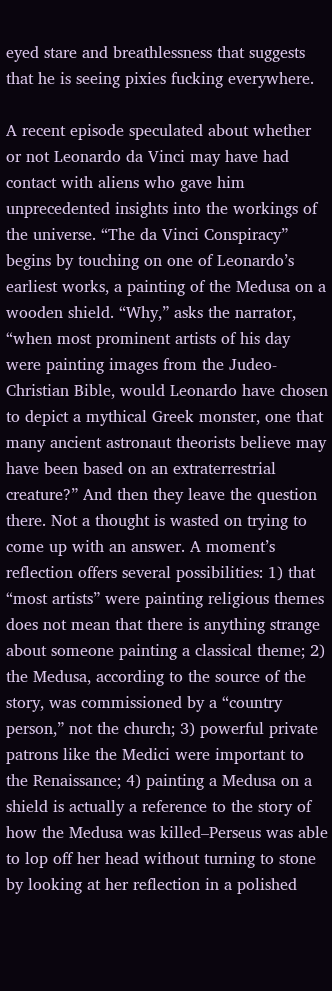eyed stare and breathlessness that suggests that he is seeing pixies fucking everywhere.

A recent episode speculated about whether or not Leonardo da Vinci may have had contact with aliens who gave him unprecedented insights into the workings of the universe. “The da Vinci Conspiracy” begins by touching on one of Leonardo’s earliest works, a painting of the Medusa on a wooden shield. “Why,” asks the narrator, “when most prominent artists of his day were painting images from the Judeo-Christian Bible, would Leonardo have chosen to depict a mythical Greek monster, one that many ancient astronaut theorists believe may have been based on an extraterrestrial creature?” And then they leave the question there. Not a thought is wasted on trying to come up with an answer. A moment’s reflection offers several possibilities: 1) that “most artists” were painting religious themes does not mean that there is anything strange about someone painting a classical theme; 2) the Medusa, according to the source of the story, was commissioned by a “country person,” not the church; 3) powerful private patrons like the Medici were important to the Renaissance; 4) painting a Medusa on a shield is actually a reference to the story of how the Medusa was killed–Perseus was able to lop off her head without turning to stone by looking at her reflection in a polished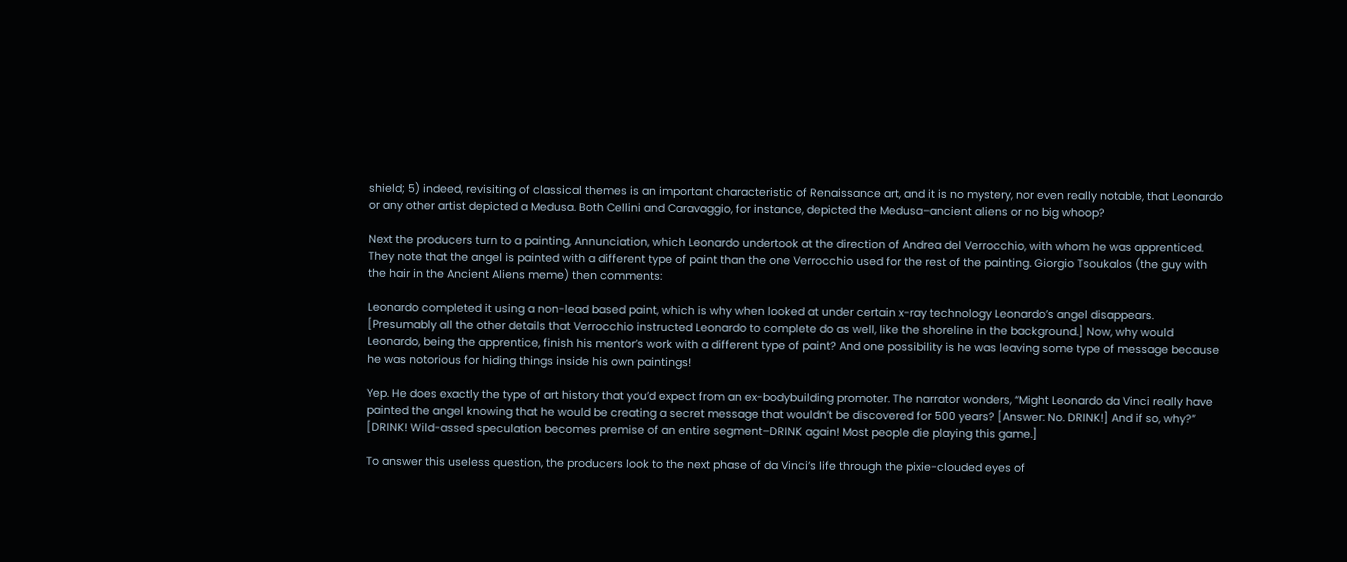shield; 5) indeed, revisiting of classical themes is an important characteristic of Renaissance art, and it is no mystery, nor even really notable, that Leonardo or any other artist depicted a Medusa. Both Cellini and Caravaggio, for instance, depicted the Medusa–ancient aliens or no big whoop?

Next the producers turn to a painting, Annunciation, which Leonardo undertook at the direction of Andrea del Verrocchio, with whom he was apprenticed. They note that the angel is painted with a different type of paint than the one Verrocchio used for the rest of the painting. Giorgio Tsoukalos (the guy with the hair in the Ancient Aliens meme) then comments:

Leonardo completed it using a non-lead based paint, which is why when looked at under certain x-ray technology Leonardo’s angel disappears. [Presumably all the other details that Verrocchio instructed Leonardo to complete do as well, like the shoreline in the background.] Now, why would Leonardo, being the apprentice, finish his mentor’s work with a different type of paint? And one possibility is he was leaving some type of message because he was notorious for hiding things inside his own paintings!

Yep. He does exactly the type of art history that you’d expect from an ex-bodybuilding promoter. The narrator wonders, “Might Leonardo da Vinci really have painted the angel knowing that he would be creating a secret message that wouldn’t be discovered for 500 years? [Answer: No. DRINK!] And if so, why?” [DRINK! Wild-assed speculation becomes premise of an entire segment–DRINK again! Most people die playing this game.]

To answer this useless question, the producers look to the next phase of da Vinci’s life through the pixie-clouded eyes of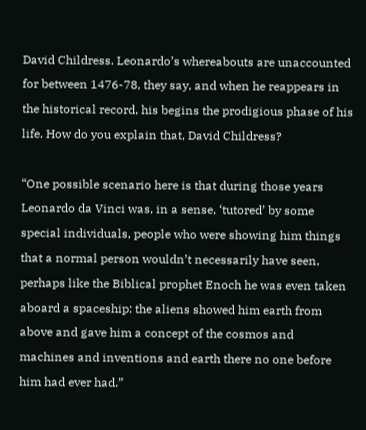David Childress. Leonardo’s whereabouts are unaccounted for between 1476-78, they say, and when he reappears in the historical record, his begins the prodigious phase of his life. How do you explain that, David Childress?

“One possible scenario here is that during those years Leonardo da Vinci was, in a sense, ‘tutored’ by some special individuals, people who were showing him things that a normal person wouldn’t necessarily have seen, perhaps like the Biblical prophet Enoch he was even taken aboard a spaceship: the aliens showed him earth from above and gave him a concept of the cosmos and machines and inventions and earth there no one before him had ever had.”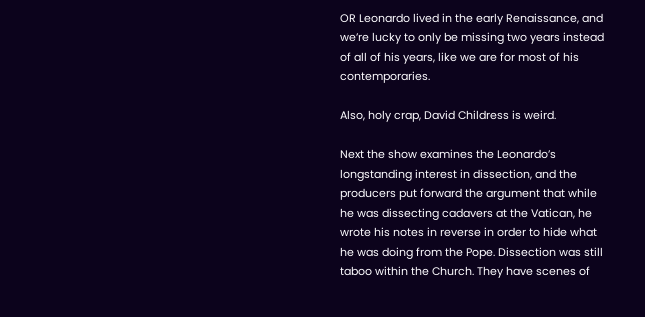OR Leonardo lived in the early Renaissance, and we’re lucky to only be missing two years instead of all of his years, like we are for most of his contemporaries.

Also, holy crap, David Childress is weird.

Next the show examines the Leonardo’s longstanding interest in dissection, and the producers put forward the argument that while he was dissecting cadavers at the Vatican, he wrote his notes in reverse in order to hide what he was doing from the Pope. Dissection was still taboo within the Church. They have scenes of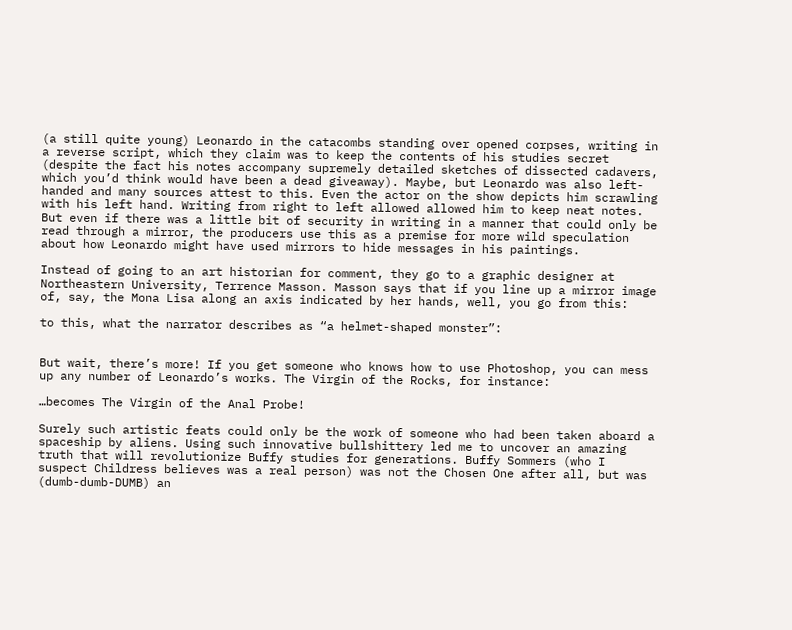(a still quite young) Leonardo in the catacombs standing over opened corpses, writing in a reverse script, which they claim was to keep the contents of his studies secret (despite the fact his notes accompany supremely detailed sketches of dissected cadavers, which you’d think would have been a dead giveaway). Maybe, but Leonardo was also left-handed and many sources attest to this. Even the actor on the show depicts him scrawling with his left hand. Writing from right to left allowed allowed him to keep neat notes. But even if there was a little bit of security in writing in a manner that could only be read through a mirror, the producers use this as a premise for more wild speculation about how Leonardo might have used mirrors to hide messages in his paintings.

Instead of going to an art historian for comment, they go to a graphic designer at Northeastern University, Terrence Masson. Masson says that if you line up a mirror image of, say, the Mona Lisa along an axis indicated by her hands, well, you go from this:

to this, what the narrator describes as “a helmet-shaped monster”:


But wait, there’s more! If you get someone who knows how to use Photoshop, you can mess up any number of Leonardo’s works. The Virgin of the Rocks, for instance:

…becomes The Virgin of the Anal Probe!

Surely such artistic feats could only be the work of someone who had been taken aboard a spaceship by aliens. Using such innovative bullshittery led me to uncover an amazing truth that will revolutionize Buffy studies for generations. Buffy Sommers (who I suspect Childress believes was a real person) was not the Chosen One after all, but was (dumb-dumb-DUMB) an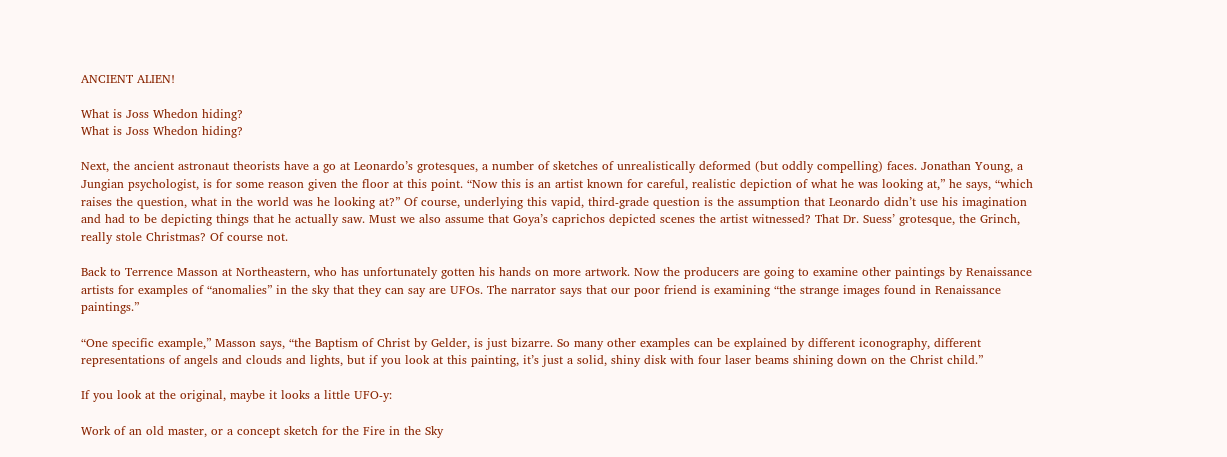ANCIENT ALIEN!

What is Joss Whedon hiding?
What is Joss Whedon hiding?

Next, the ancient astronaut theorists have a go at Leonardo’s grotesques, a number of sketches of unrealistically deformed (but oddly compelling) faces. Jonathan Young, a Jungian psychologist, is for some reason given the floor at this point. “Now this is an artist known for careful, realistic depiction of what he was looking at,” he says, “which raises the question, what in the world was he looking at?” Of course, underlying this vapid, third-grade question is the assumption that Leonardo didn’t use his imagination and had to be depicting things that he actually saw. Must we also assume that Goya’s caprichos depicted scenes the artist witnessed? That Dr. Suess’ grotesque, the Grinch, really stole Christmas? Of course not.

Back to Terrence Masson at Northeastern, who has unfortunately gotten his hands on more artwork. Now the producers are going to examine other paintings by Renaissance artists for examples of “anomalies” in the sky that they can say are UFOs. The narrator says that our poor friend is examining “the strange images found in Renaissance paintings.”

“One specific example,” Masson says, “the Baptism of Christ by Gelder, is just bizarre. So many other examples can be explained by different iconography, different representations of angels and clouds and lights, but if you look at this painting, it’s just a solid, shiny disk with four laser beams shining down on the Christ child.”

If you look at the original, maybe it looks a little UFO-y:

Work of an old master, or a concept sketch for the Fire in the Sky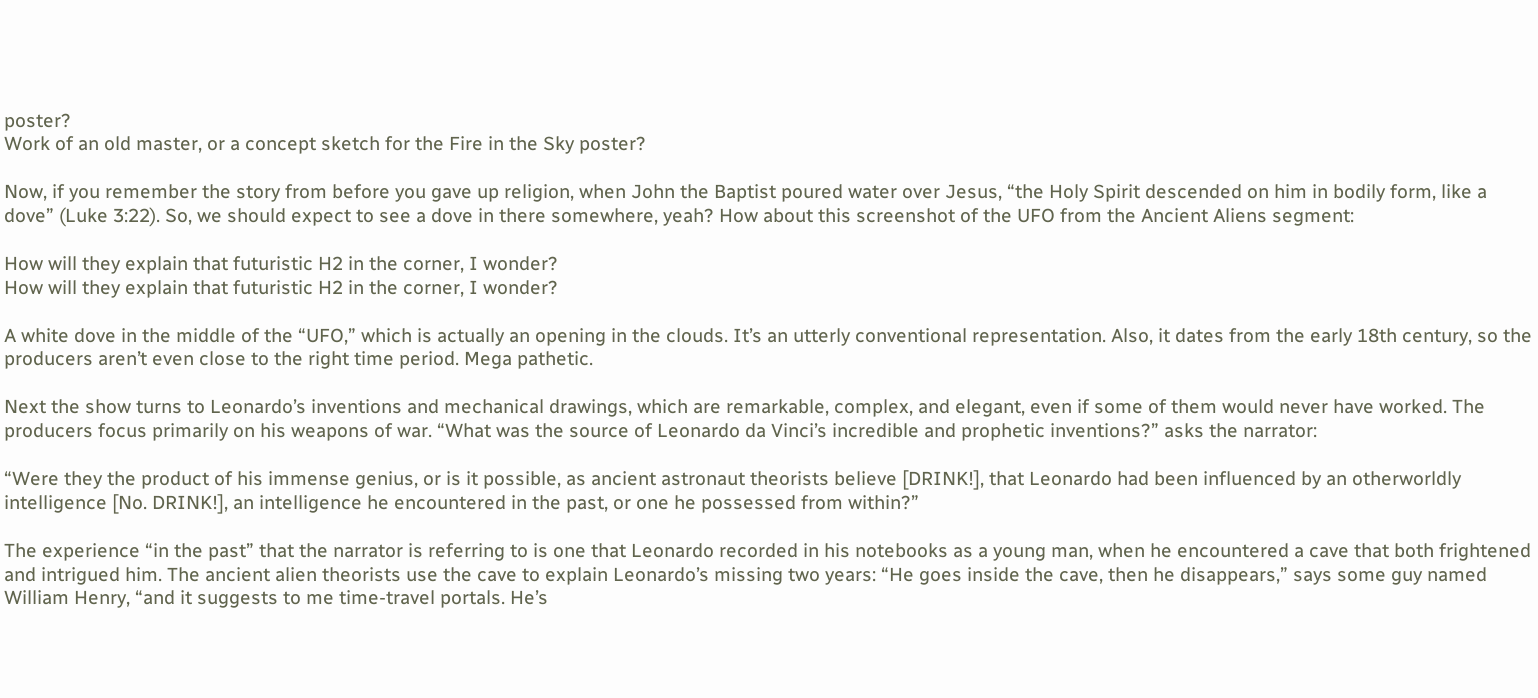poster?
Work of an old master, or a concept sketch for the Fire in the Sky poster?

Now, if you remember the story from before you gave up religion, when John the Baptist poured water over Jesus, “the Holy Spirit descended on him in bodily form, like a dove” (Luke 3:22). So, we should expect to see a dove in there somewhere, yeah? How about this screenshot of the UFO from the Ancient Aliens segment:

How will they explain that futuristic H2 in the corner, I wonder?
How will they explain that futuristic H2 in the corner, I wonder?

A white dove in the middle of the “UFO,” which is actually an opening in the clouds. It’s an utterly conventional representation. Also, it dates from the early 18th century, so the producers aren’t even close to the right time period. Mega pathetic.

Next the show turns to Leonardo’s inventions and mechanical drawings, which are remarkable, complex, and elegant, even if some of them would never have worked. The producers focus primarily on his weapons of war. “What was the source of Leonardo da Vinci’s incredible and prophetic inventions?” asks the narrator:

“Were they the product of his immense genius, or is it possible, as ancient astronaut theorists believe [DRINK!], that Leonardo had been influenced by an otherworldly intelligence [No. DRINK!], an intelligence he encountered in the past, or one he possessed from within?”

The experience “in the past” that the narrator is referring to is one that Leonardo recorded in his notebooks as a young man, when he encountered a cave that both frightened and intrigued him. The ancient alien theorists use the cave to explain Leonardo’s missing two years: “He goes inside the cave, then he disappears,” says some guy named William Henry, “and it suggests to me time-travel portals. He’s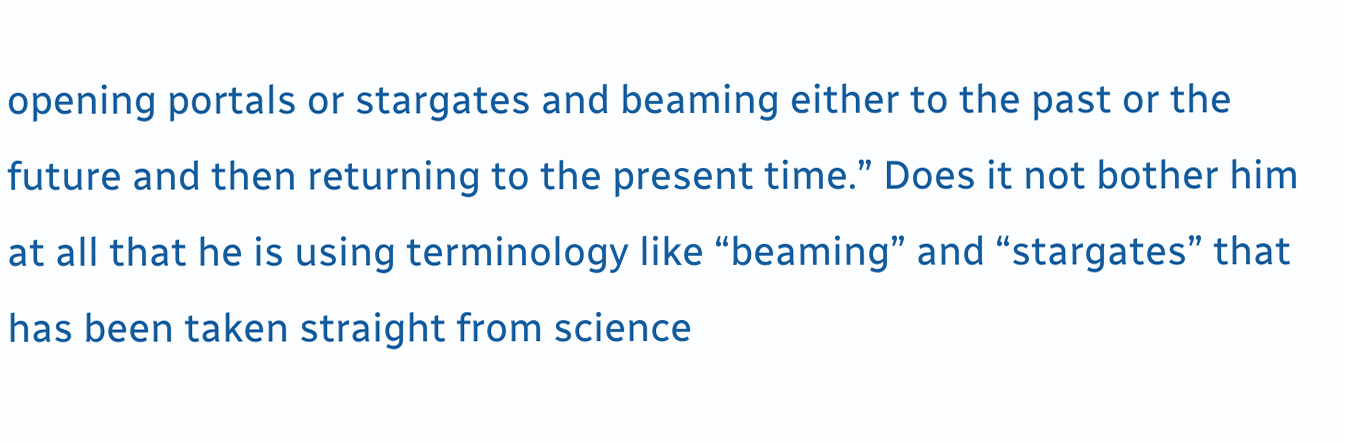opening portals or stargates and beaming either to the past or the future and then returning to the present time.” Does it not bother him at all that he is using terminology like “beaming” and “stargates” that has been taken straight from science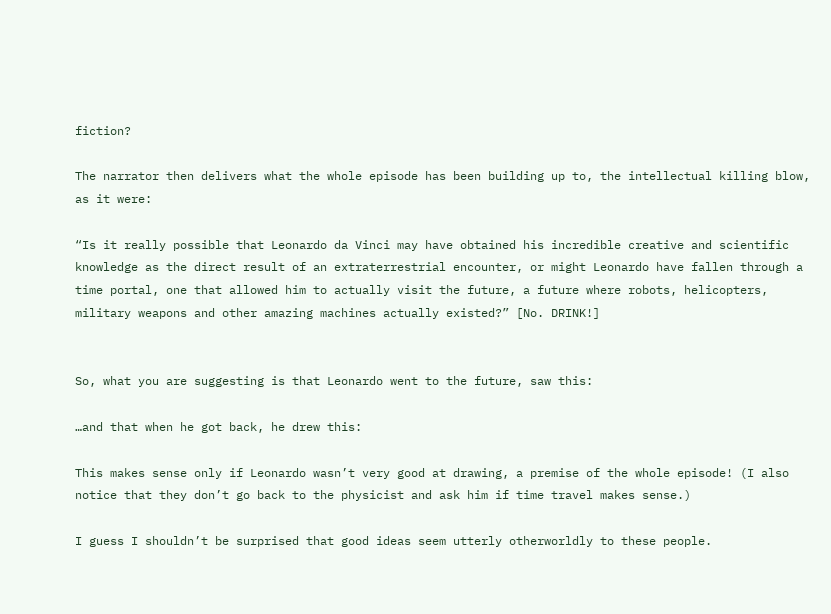fiction?

The narrator then delivers what the whole episode has been building up to, the intellectual killing blow, as it were:

“Is it really possible that Leonardo da Vinci may have obtained his incredible creative and scientific knowledge as the direct result of an extraterrestrial encounter, or might Leonardo have fallen through a time portal, one that allowed him to actually visit the future, a future where robots, helicopters, military weapons and other amazing machines actually existed?” [No. DRINK!]


So, what you are suggesting is that Leonardo went to the future, saw this:

…and that when he got back, he drew this:

This makes sense only if Leonardo wasn’t very good at drawing, a premise of the whole episode! (I also notice that they don’t go back to the physicist and ask him if time travel makes sense.)

I guess I shouldn’t be surprised that good ideas seem utterly otherworldly to these people.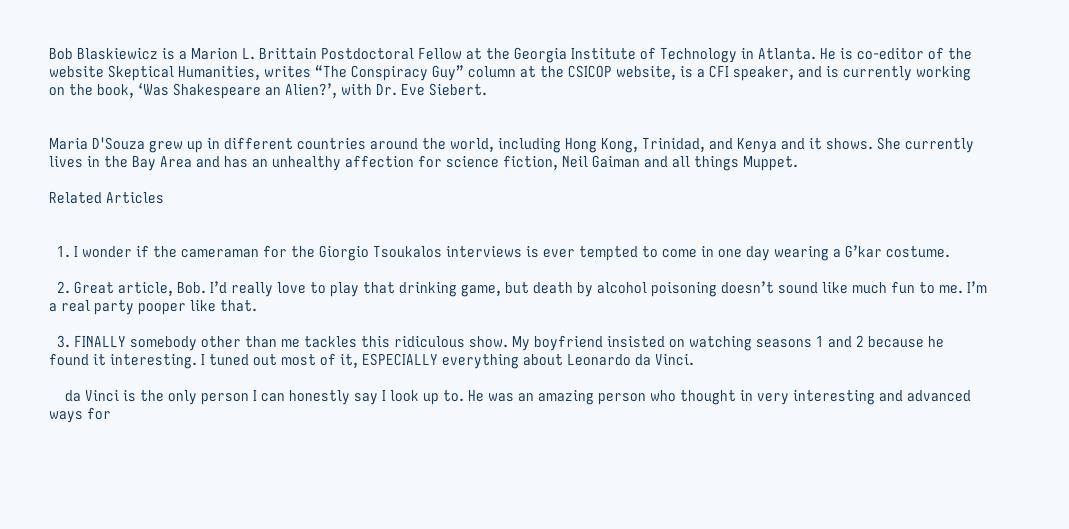Bob Blaskiewicz is a Marion L. Brittain Postdoctoral Fellow at the Georgia Institute of Technology in Atlanta. He is co-editor of the website Skeptical Humanities, writes “The Conspiracy Guy” column at the CSICOP website, is a CFI speaker, and is currently working on the book, ‘Was Shakespeare an Alien?’, with Dr. Eve Siebert.


Maria D'Souza grew up in different countries around the world, including Hong Kong, Trinidad, and Kenya and it shows. She currently lives in the Bay Area and has an unhealthy affection for science fiction, Neil Gaiman and all things Muppet.

Related Articles


  1. I wonder if the cameraman for the Giorgio Tsoukalos interviews is ever tempted to come in one day wearing a G’kar costume.

  2. Great article, Bob. I’d really love to play that drinking game, but death by alcohol poisoning doesn’t sound like much fun to me. I’m a real party pooper like that.

  3. FINALLY somebody other than me tackles this ridiculous show. My boyfriend insisted on watching seasons 1 and 2 because he found it interesting. I tuned out most of it, ESPECIALLY everything about Leonardo da Vinci.

    da Vinci is the only person I can honestly say I look up to. He was an amazing person who thought in very interesting and advanced ways for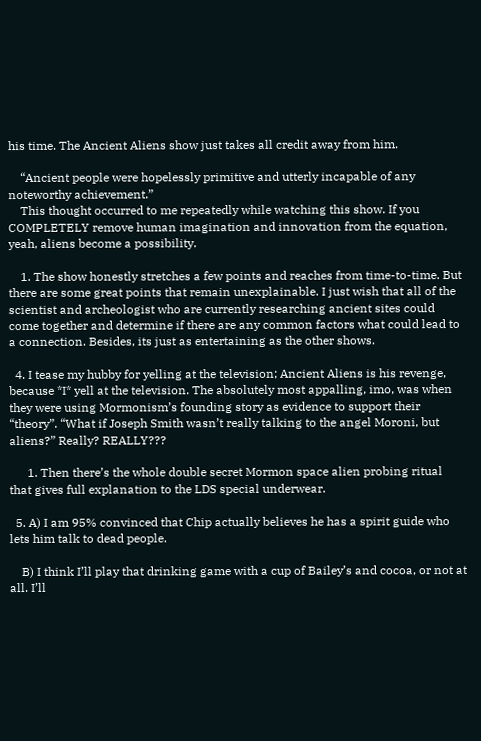his time. The Ancient Aliens show just takes all credit away from him.

    “Ancient people were hopelessly primitive and utterly incapable of any noteworthy achievement.”
    This thought occurred to me repeatedly while watching this show. If you COMPLETELY remove human imagination and innovation from the equation, yeah, aliens become a possibility.

    1. The show honestly stretches a few points and reaches from time-to-time. But there are some great points that remain unexplainable. I just wish that all of the scientist and archeologist who are currently researching ancient sites could come together and determine if there are any common factors what could lead to a connection. Besides, its just as entertaining as the other shows.

  4. I tease my hubby for yelling at the television; Ancient Aliens is his revenge, because *I* yell at the television. The absolutely most appalling, imo, was when they were using Mormonism’s founding story as evidence to support their “theory”. “What if Joseph Smith wasn’t really talking to the angel Moroni, but aliens?” Really? REALLY???

      1. Then there’s the whole double secret Mormon space alien probing ritual that gives full explanation to the LDS special underwear.

  5. A) I am 95% convinced that Chip actually believes he has a spirit guide who lets him talk to dead people.

    B) I think I’ll play that drinking game with a cup of Bailey’s and cocoa, or not at all. I’ll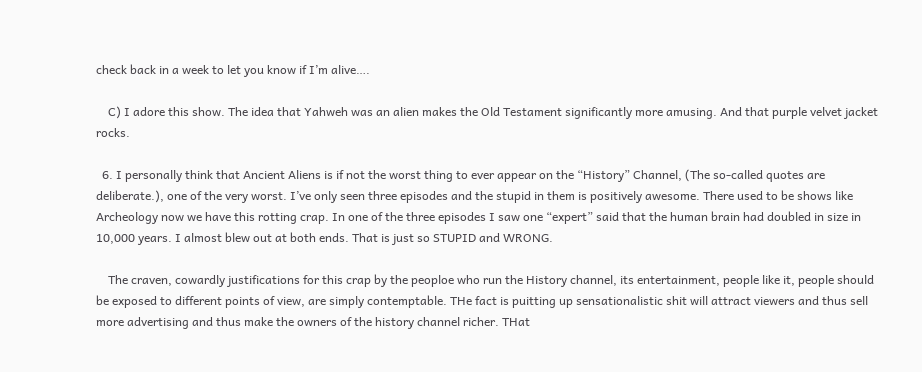check back in a week to let you know if I’m alive….

    C) I adore this show. The idea that Yahweh was an alien makes the Old Testament significantly more amusing. And that purple velvet jacket rocks.

  6. I personally think that Ancient Aliens is if not the worst thing to ever appear on the “History” Channel, (The so-called quotes are deliberate.), one of the very worst. I’ve only seen three episodes and the stupid in them is positively awesome. There used to be shows like Archeology now we have this rotting crap. In one of the three episodes I saw one “expert” said that the human brain had doubled in size in 10,000 years. I almost blew out at both ends. That is just so STUPID and WRONG.

    The craven, cowardly justifications for this crap by the peoploe who run the History channel, its entertainment, people like it, people should be exposed to different points of view, are simply contemptable. THe fact is puitting up sensationalistic shit will attract viewers and thus sell more advertising and thus make the owners of the history channel richer. THat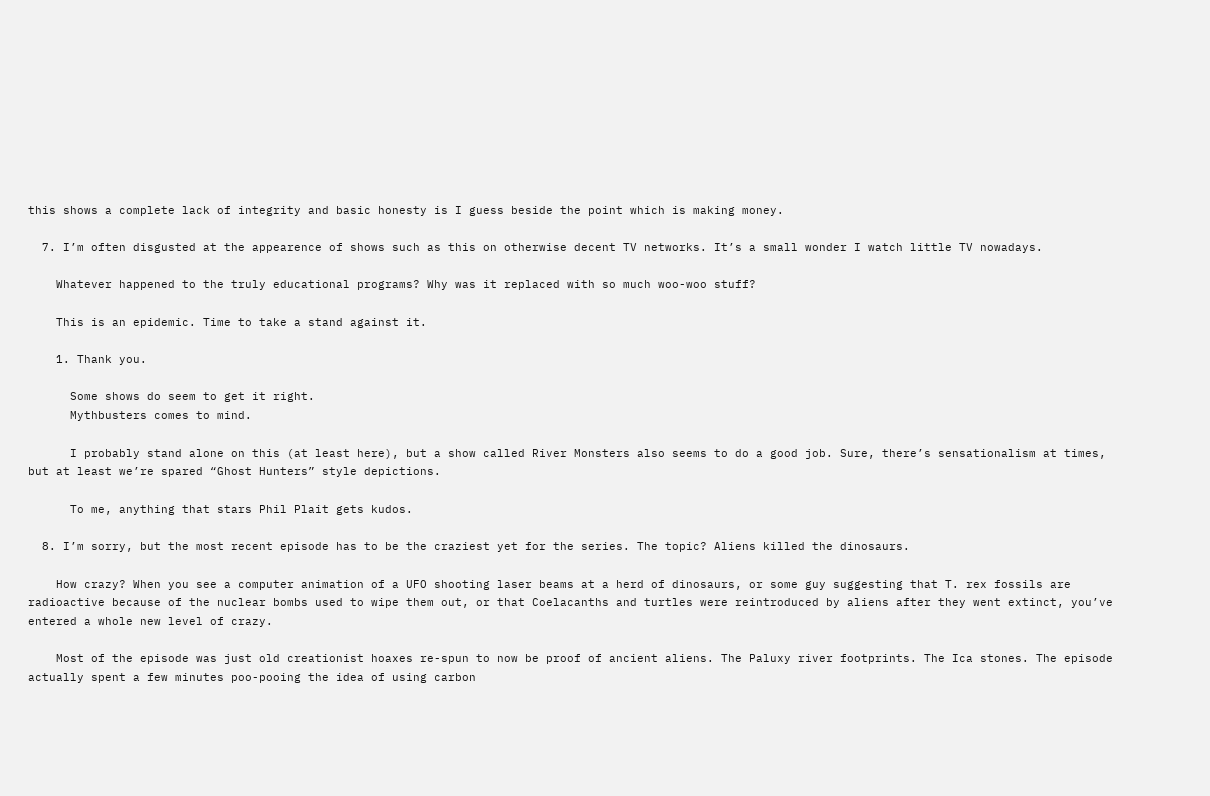this shows a complete lack of integrity and basic honesty is I guess beside the point which is making money.

  7. I’m often disgusted at the appearence of shows such as this on otherwise decent TV networks. It’s a small wonder I watch little TV nowadays.

    Whatever happened to the truly educational programs? Why was it replaced with so much woo-woo stuff?

    This is an epidemic. Time to take a stand against it.

    1. Thank you.

      Some shows do seem to get it right.
      Mythbusters comes to mind.

      I probably stand alone on this (at least here), but a show called River Monsters also seems to do a good job. Sure, there’s sensationalism at times, but at least we’re spared “Ghost Hunters” style depictions.

      To me, anything that stars Phil Plait gets kudos.

  8. I’m sorry, but the most recent episode has to be the craziest yet for the series. The topic? Aliens killed the dinosaurs.

    How crazy? When you see a computer animation of a UFO shooting laser beams at a herd of dinosaurs, or some guy suggesting that T. rex fossils are radioactive because of the nuclear bombs used to wipe them out, or that Coelacanths and turtles were reintroduced by aliens after they went extinct, you’ve entered a whole new level of crazy.

    Most of the episode was just old creationist hoaxes re-spun to now be proof of ancient aliens. The Paluxy river footprints. The Ica stones. The episode actually spent a few minutes poo-pooing the idea of using carbon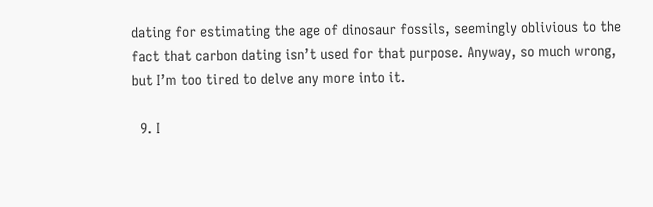dating for estimating the age of dinosaur fossils, seemingly oblivious to the fact that carbon dating isn’t used for that purpose. Anyway, so much wrong, but I’m too tired to delve any more into it.

  9. I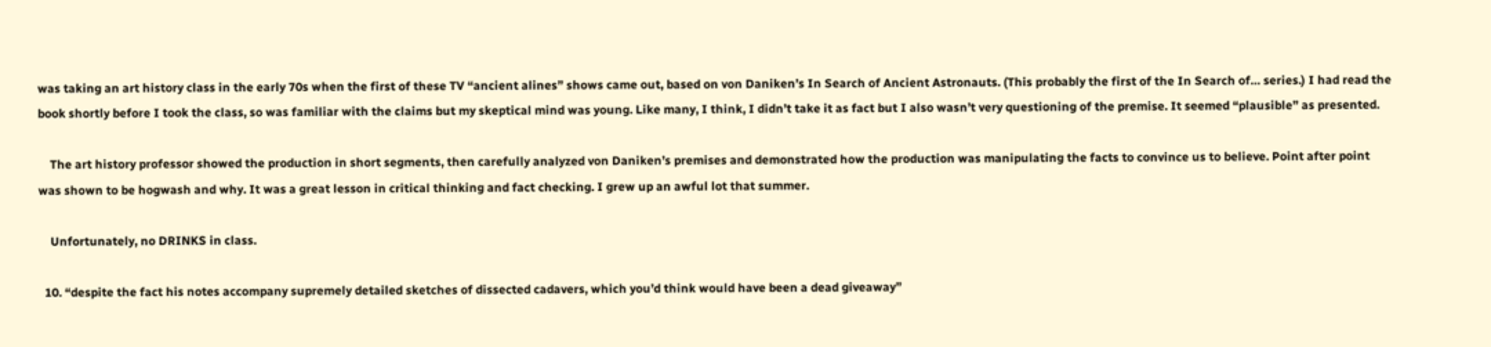was taking an art history class in the early 70s when the first of these TV “ancient alines” shows came out, based on von Daniken’s In Search of Ancient Astronauts. (This probably the first of the In Search of… series.) I had read the book shortly before I took the class, so was familiar with the claims but my skeptical mind was young. Like many, I think, I didn’t take it as fact but I also wasn’t very questioning of the premise. It seemed “plausible” as presented.

    The art history professor showed the production in short segments, then carefully analyzed von Daniken’s premises and demonstrated how the production was manipulating the facts to convince us to believe. Point after point was shown to be hogwash and why. It was a great lesson in critical thinking and fact checking. I grew up an awful lot that summer.

    Unfortunately, no DRINKS in class.

  10. “despite the fact his notes accompany supremely detailed sketches of dissected cadavers, which you’d think would have been a dead giveaway”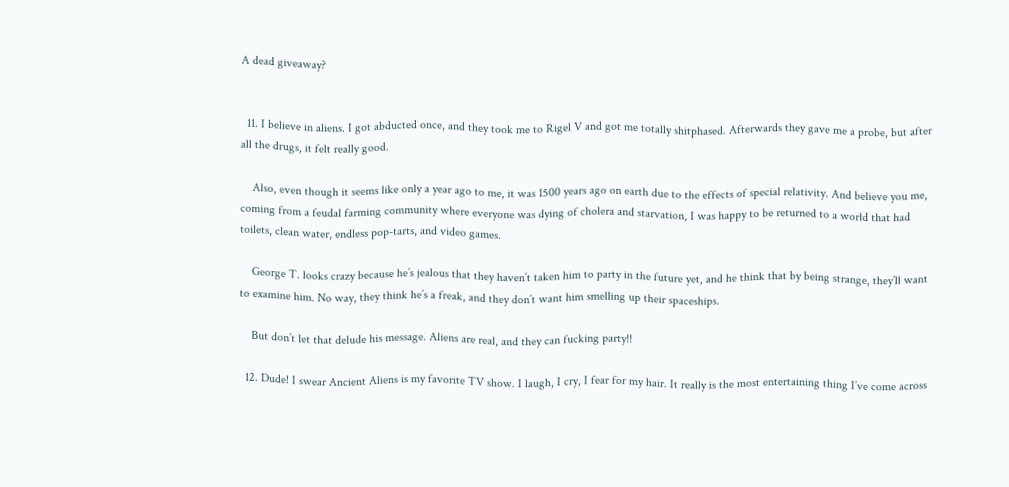A dead giveaway?


  11. I believe in aliens. I got abducted once, and they took me to Rigel V and got me totally shitphased. Afterwards they gave me a probe, but after all the drugs, it felt really good.

    Also, even though it seems like only a year ago to me, it was 1500 years ago on earth due to the effects of special relativity. And believe you me, coming from a feudal farming community where everyone was dying of cholera and starvation, I was happy to be returned to a world that had toilets, clean water, endless pop-tarts, and video games.

    George T. looks crazy because he’s jealous that they haven’t taken him to party in the future yet, and he think that by being strange, they’ll want to examine him. No way, they think he’s a freak, and they don’t want him smelling up their spaceships.

    But don’t let that delude his message. Aliens are real, and they can fucking party!!

  12. Dude! I swear Ancient Aliens is my favorite TV show. I laugh, I cry, I fear for my hair. It really is the most entertaining thing I’ve come across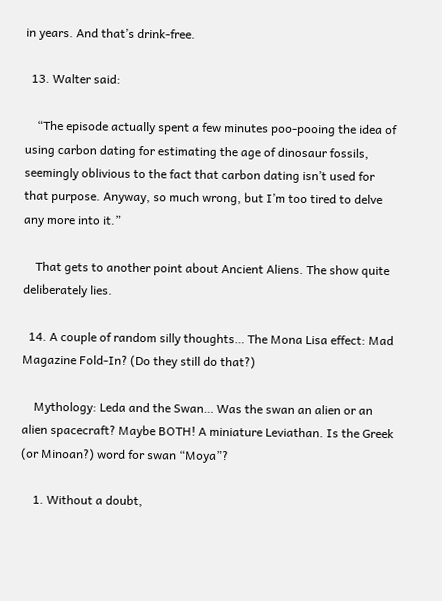in years. And that’s drink-free.

  13. Walter said:

    “The episode actually spent a few minutes poo-pooing the idea of using carbon dating for estimating the age of dinosaur fossils, seemingly oblivious to the fact that carbon dating isn’t used for that purpose. Anyway, so much wrong, but I’m too tired to delve any more into it.”

    That gets to another point about Ancient Aliens. The show quite deliberately lies.

  14. A couple of random silly thoughts… The Mona Lisa effect: Mad Magazine Fold-In? (Do they still do that?)

    Mythology: Leda and the Swan… Was the swan an alien or an alien spacecraft? Maybe BOTH! A miniature Leviathan. Is the Greek (or Minoan?) word for swan “Moya”?

    1. Without a doubt,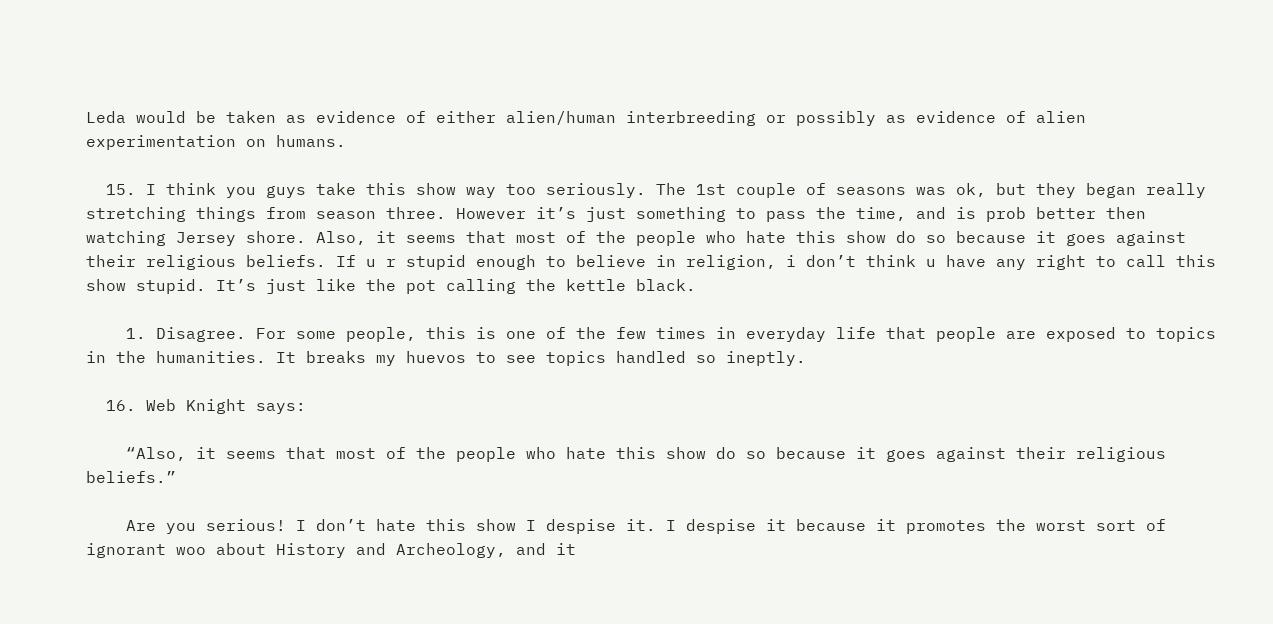Leda would be taken as evidence of either alien/human interbreeding or possibly as evidence of alien experimentation on humans.

  15. I think you guys take this show way too seriously. The 1st couple of seasons was ok, but they began really stretching things from season three. However it’s just something to pass the time, and is prob better then watching Jersey shore. Also, it seems that most of the people who hate this show do so because it goes against their religious beliefs. If u r stupid enough to believe in religion, i don’t think u have any right to call this show stupid. It’s just like the pot calling the kettle black.

    1. Disagree. For some people, this is one of the few times in everyday life that people are exposed to topics in the humanities. It breaks my huevos to see topics handled so ineptly.

  16. Web Knight says:

    “Also, it seems that most of the people who hate this show do so because it goes against their religious beliefs.”

    Are you serious! I don’t hate this show I despise it. I despise it because it promotes the worst sort of ignorant woo about History and Archeology, and it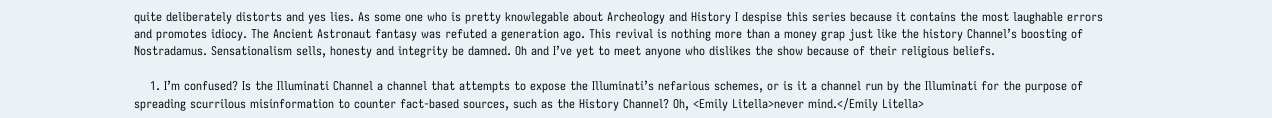quite deliberately distorts and yes lies. As some one who is pretty knowlegable about Archeology and History I despise this series because it contains the most laughable errors and promotes idiocy. The Ancient Astronaut fantasy was refuted a generation ago. This revival is nothing more than a money grap just like the history Channel’s boosting of Nostradamus. Sensationalism sells, honesty and integrity be damned. Oh and I’ve yet to meet anyone who dislikes the show because of their religious beliefs.

    1. I’m confused? Is the Illuminati Channel a channel that attempts to expose the Illuminati’s nefarious schemes, or is it a channel run by the Illuminati for the purpose of spreading scurrilous misinformation to counter fact-based sources, such as the History Channel? Oh, <Emily Litella>never mind.</Emily Litella>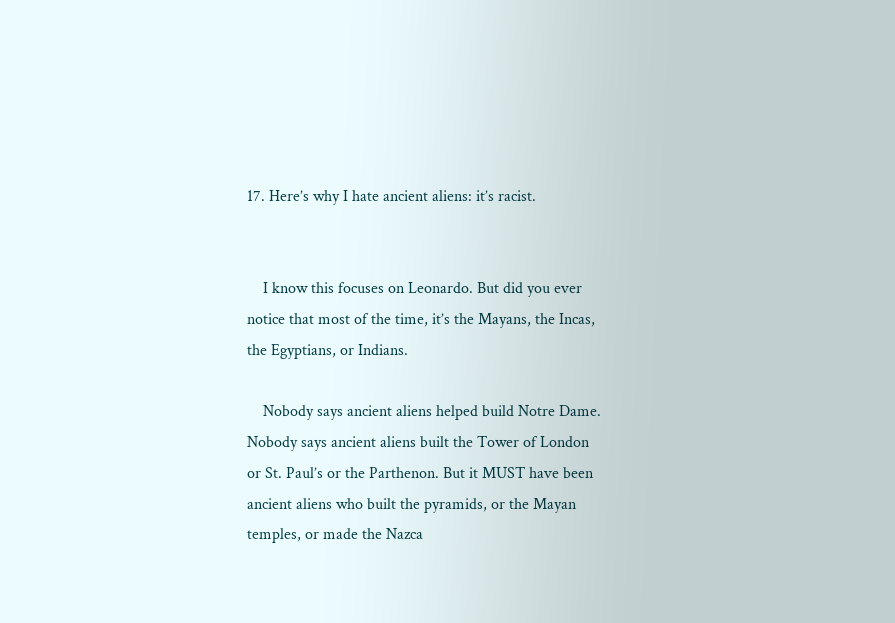17. Here’s why I hate ancient aliens: it’s racist.


    I know this focuses on Leonardo. But did you ever notice that most of the time, it’s the Mayans, the Incas, the Egyptians, or Indians.

    Nobody says ancient aliens helped build Notre Dame. Nobody says ancient aliens built the Tower of London or St. Paul’s or the Parthenon. But it MUST have been ancient aliens who built the pyramids, or the Mayan temples, or made the Nazca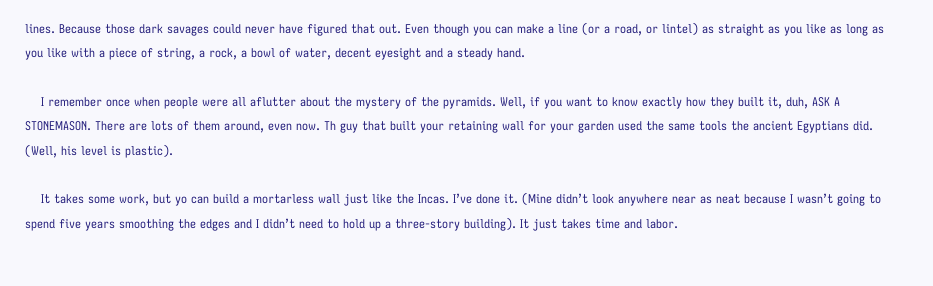lines. Because those dark savages could never have figured that out. Even though you can make a line (or a road, or lintel) as straight as you like as long as you like with a piece of string, a rock, a bowl of water, decent eyesight and a steady hand.

    I remember once when people were all aflutter about the mystery of the pyramids. Well, if you want to know exactly how they built it, duh, ASK A STONEMASON. There are lots of them around, even now. Th guy that built your retaining wall for your garden used the same tools the ancient Egyptians did. (Well, his level is plastic).

    It takes some work, but yo can build a mortarless wall just like the Incas. I’ve done it. (Mine didn’t look anywhere near as neat because I wasn’t going to spend five years smoothing the edges and I didn’t need to hold up a three-story building). It just takes time and labor.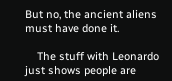But no, the ancient aliens must have done it.

    The stuff with Leonardo just shows people are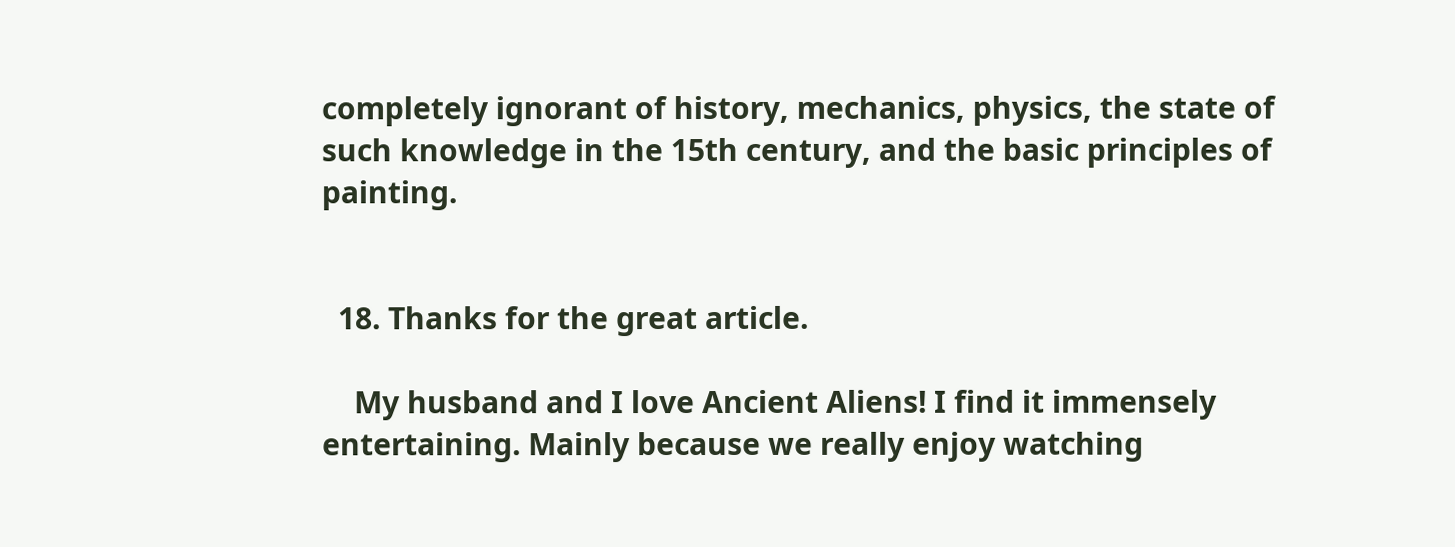completely ignorant of history, mechanics, physics, the state of such knowledge in the 15th century, and the basic principles of painting.


  18. Thanks for the great article.

    My husband and I love Ancient Aliens! I find it immensely entertaining. Mainly because we really enjoy watching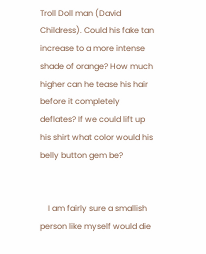Troll Doll man (David Childress). Could his fake tan increase to a more intense shade of orange? How much higher can he tease his hair before it completely deflates? If we could lift up his shirt what color would his belly button gem be?


    I am fairly sure a smallish person like myself would die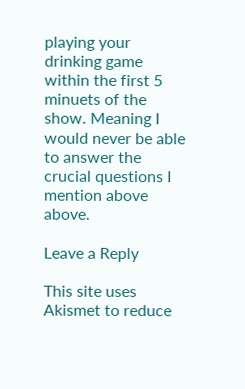playing your drinking game within the first 5 minuets of the show. Meaning I would never be able to answer the crucial questions I mention above above.

Leave a Reply

This site uses Akismet to reduce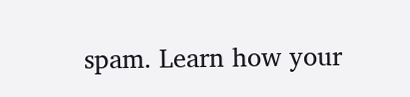spam. Learn how your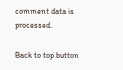comment data is processed.

Back to top button